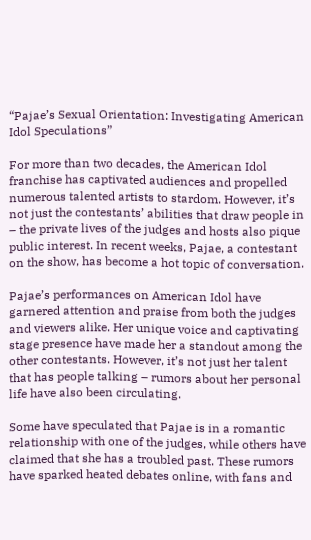“Pajae’s Sexual Orientation: Investigating American Idol Speculations”

For more than two decades, the American Idol franchise has captivated audiences and propelled numerous talented artists to stardom. However, it’s not just the contestants’ abilities that draw people in – the private lives of the judges and hosts also pique public interest. In recent weeks, Pajae, a contestant on the show, has become a hot topic of conversation.

Pajae’s performances on American Idol have garnered attention and praise from both the judges and viewers alike. Her unique voice and captivating stage presence have made her a standout among the other contestants. However, it’s not just her talent that has people talking – rumors about her personal life have also been circulating.

Some have speculated that Pajae is in a romantic relationship with one of the judges, while others have claimed that she has a troubled past. These rumors have sparked heated debates online, with fans and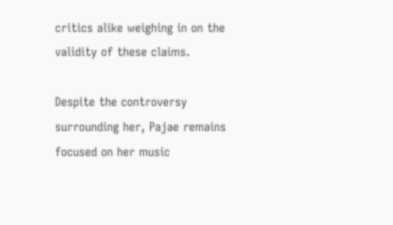critics alike weighing in on the validity of these claims.

Despite the controversy surrounding her, Pajae remains focused on her music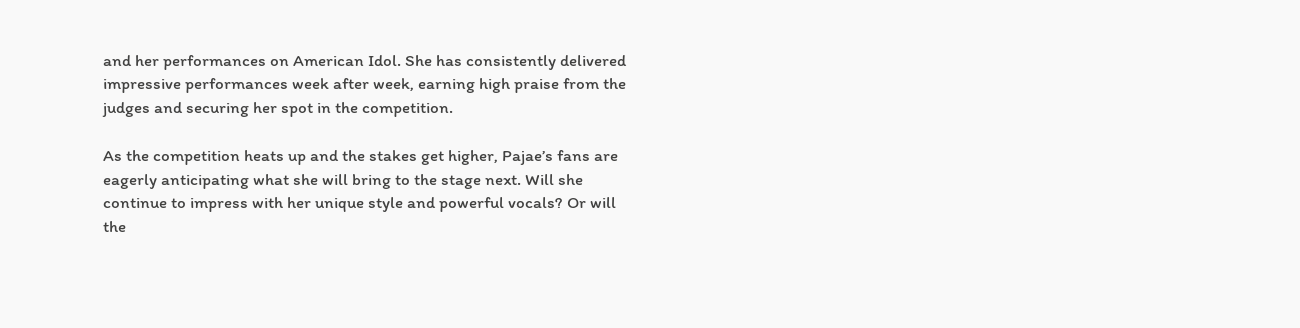and her performances on American Idol. She has consistently delivered impressive performances week after week, earning high praise from the judges and securing her spot in the competition.

As the competition heats up and the stakes get higher, Pajae’s fans are eagerly anticipating what she will bring to the stage next. Will she continue to impress with her unique style and powerful vocals? Or will the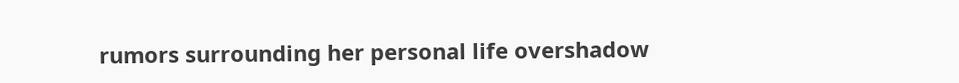rumors surrounding her personal life overshadow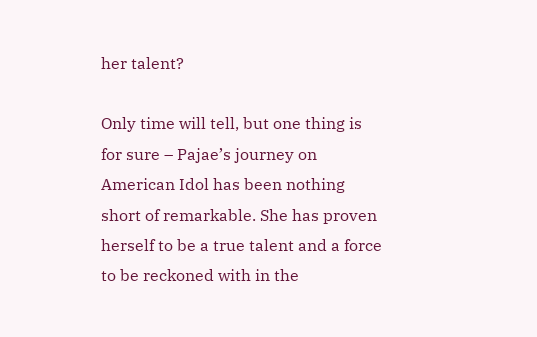her talent?

Only time will tell, but one thing is for sure – Pajae’s journey on American Idol has been nothing short of remarkable. She has proven herself to be a true talent and a force to be reckoned with in the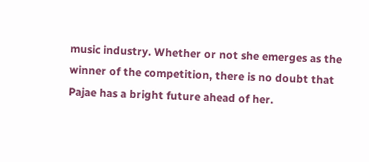music industry. Whether or not she emerges as the winner of the competition, there is no doubt that Pajae has a bright future ahead of her.